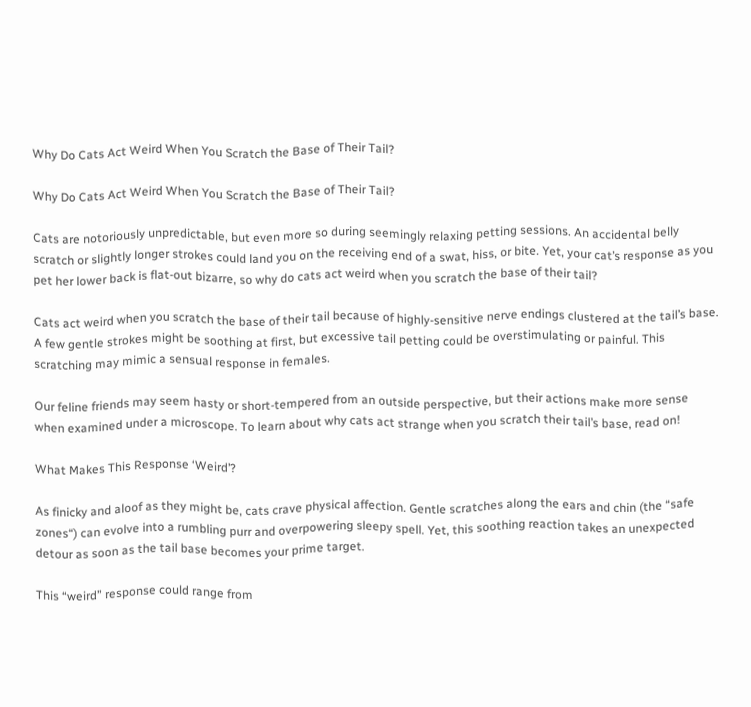Why Do Cats Act Weird When You Scratch the Base of Their Tail?

Why Do Cats Act Weird When You Scratch the Base of Their Tail?

Cats are notoriously unpredictable, but even more so during seemingly relaxing petting sessions. An accidental belly scratch or slightly longer strokes could land you on the receiving end of a swat, hiss, or bite. Yet, your cat’s response as you pet her lower back is flat-out bizarre, so why do cats act weird when you scratch the base of their tail?

Cats act weird when you scratch the base of their tail because of highly-sensitive nerve endings clustered at the tail’s base. A few gentle strokes might be soothing at first, but excessive tail petting could be overstimulating or painful. This scratching may mimic a sensual response in females.

Our feline friends may seem hasty or short-tempered from an outside perspective, but their actions make more sense when examined under a microscope. To learn about why cats act strange when you scratch their tail’s base, read on!

What Makes This Response ‘Weird’?

As finicky and aloof as they might be, cats crave physical affection. Gentle scratches along the ears and chin (the “safe zones“) can evolve into a rumbling purr and overpowering sleepy spell. Yet, this soothing reaction takes an unexpected detour as soon as the tail base becomes your prime target.

This “weird” response could range from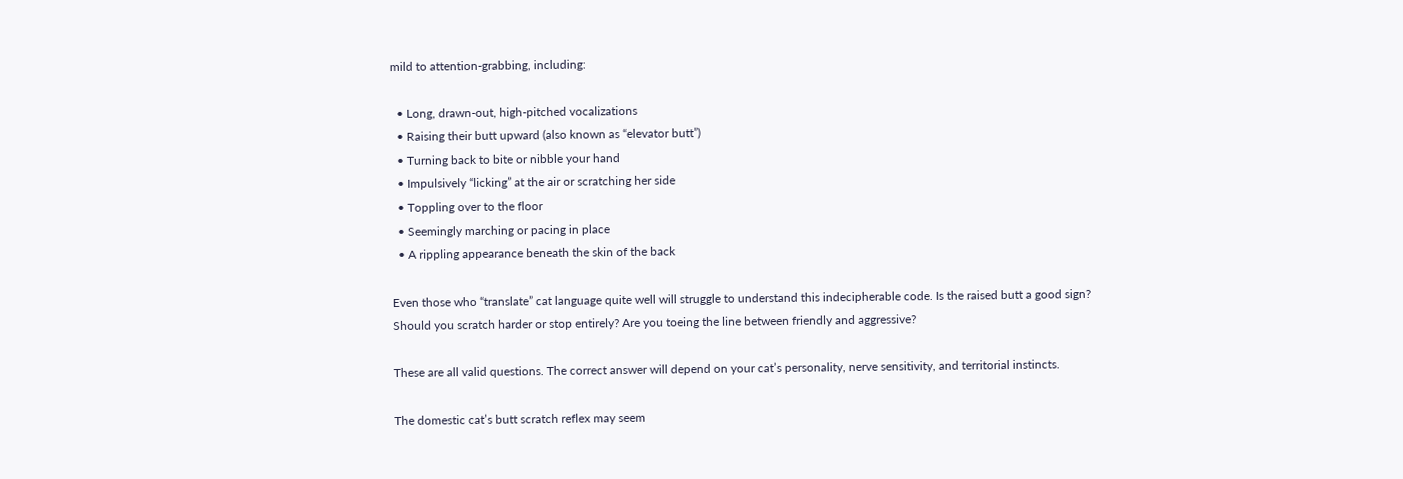mild to attention-grabbing, including:

  • Long, drawn-out, high-pitched vocalizations
  • Raising their butt upward (also known as “elevator butt”)
  • Turning back to bite or nibble your hand
  • Impulsively “licking” at the air or scratching her side
  • Toppling over to the floor
  • Seemingly marching or pacing in place
  • A rippling appearance beneath the skin of the back

Even those who “translate” cat language quite well will struggle to understand this indecipherable code. Is the raised butt a good sign? Should you scratch harder or stop entirely? Are you toeing the line between friendly and aggressive?

These are all valid questions. The correct answer will depend on your cat’s personality, nerve sensitivity, and territorial instincts.

The domestic cat’s butt scratch reflex may seem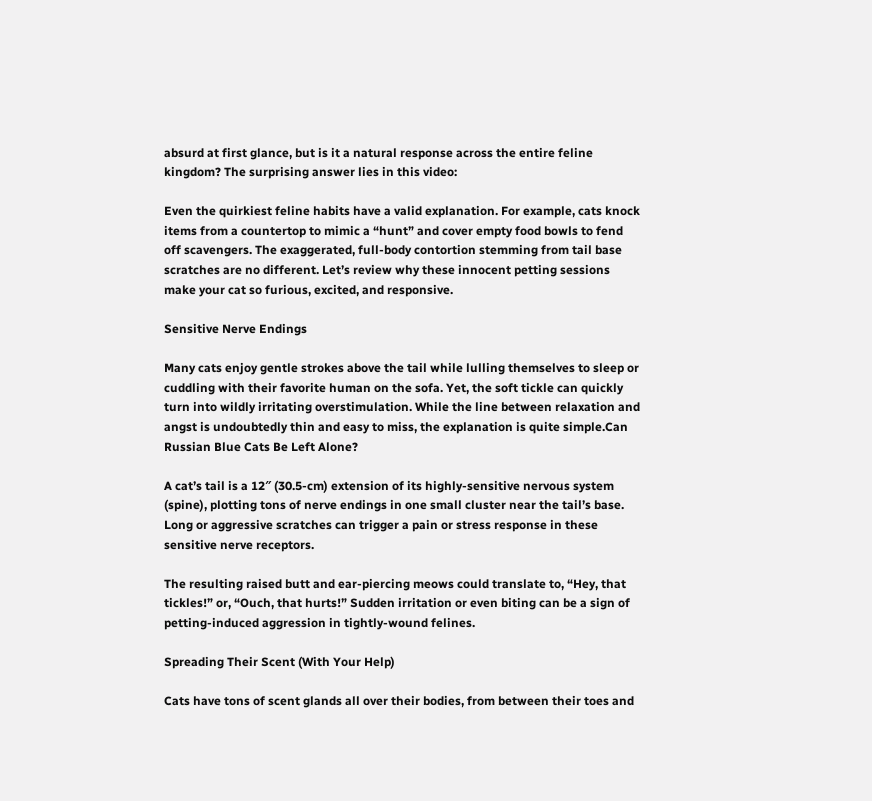absurd at first glance, but is it a natural response across the entire feline kingdom? The surprising answer lies in this video:

Even the quirkiest feline habits have a valid explanation. For example, cats knock items from a countertop to mimic a “hunt” and cover empty food bowls to fend off scavengers. The exaggerated, full-body contortion stemming from tail base scratches are no different. Let’s review why these innocent petting sessions make your cat so furious, excited, and responsive.

Sensitive Nerve Endings

Many cats enjoy gentle strokes above the tail while lulling themselves to sleep or cuddling with their favorite human on the sofa. Yet, the soft tickle can quickly turn into wildly irritating overstimulation. While the line between relaxation and angst is undoubtedly thin and easy to miss, the explanation is quite simple.Can Russian Blue Cats Be Left Alone?

A cat’s tail is a 12″ (30.5-cm) extension of its highly-sensitive nervous system (spine), plotting tons of nerve endings in one small cluster near the tail’s base. Long or aggressive scratches can trigger a pain or stress response in these sensitive nerve receptors.

The resulting raised butt and ear-piercing meows could translate to, “Hey, that tickles!” or, “Ouch, that hurts!” Sudden irritation or even biting can be a sign of petting-induced aggression in tightly-wound felines.

Spreading Their Scent (With Your Help)

Cats have tons of scent glands all over their bodies, from between their toes and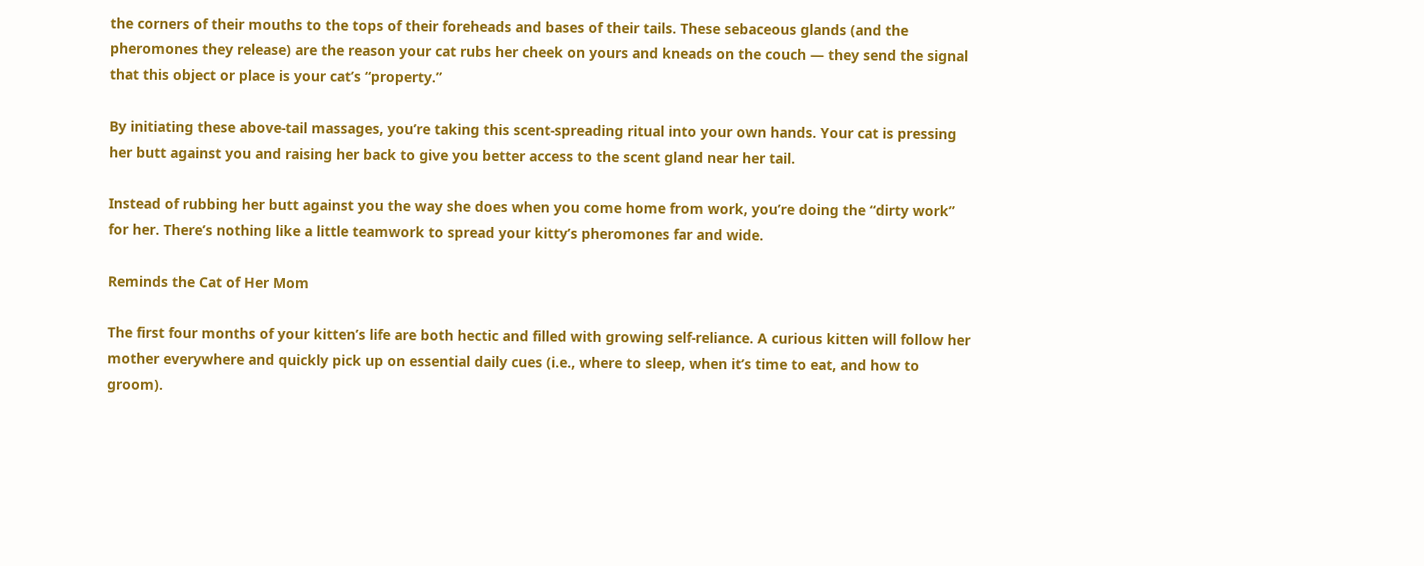the corners of their mouths to the tops of their foreheads and bases of their tails. These sebaceous glands (and the pheromones they release) are the reason your cat rubs her cheek on yours and kneads on the couch — they send the signal that this object or place is your cat’s “property.”

By initiating these above-tail massages, you’re taking this scent-spreading ritual into your own hands. Your cat is pressing her butt against you and raising her back to give you better access to the scent gland near her tail.

Instead of rubbing her butt against you the way she does when you come home from work, you’re doing the “dirty work” for her. There’s nothing like a little teamwork to spread your kitty’s pheromones far and wide.

Reminds the Cat of Her Mom

The first four months of your kitten’s life are both hectic and filled with growing self-reliance. A curious kitten will follow her mother everywhere and quickly pick up on essential daily cues (i.e., where to sleep, when it’s time to eat, and how to groom).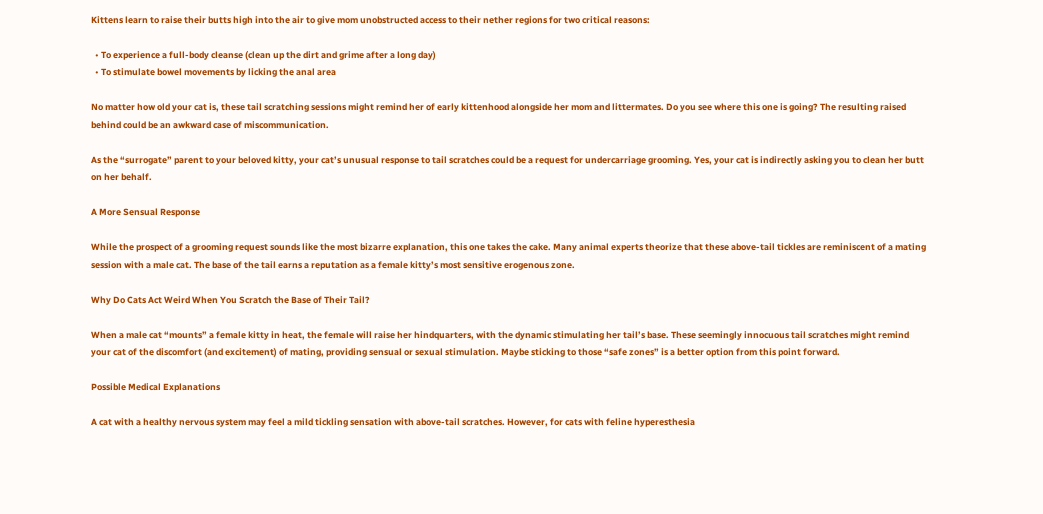Kittens learn to raise their butts high into the air to give mom unobstructed access to their nether regions for two critical reasons:

  • To experience a full-body cleanse (clean up the dirt and grime after a long day)
  • To stimulate bowel movements by licking the anal area

No matter how old your cat is, these tail scratching sessions might remind her of early kittenhood alongside her mom and littermates. Do you see where this one is going? The resulting raised behind could be an awkward case of miscommunication.

As the “surrogate” parent to your beloved kitty, your cat’s unusual response to tail scratches could be a request for undercarriage grooming. Yes, your cat is indirectly asking you to clean her butt on her behalf.

A More Sensual Response

While the prospect of a grooming request sounds like the most bizarre explanation, this one takes the cake. Many animal experts theorize that these above-tail tickles are reminiscent of a mating session with a male cat. The base of the tail earns a reputation as a female kitty’s most sensitive erogenous zone.

Why Do Cats Act Weird When You Scratch the Base of Their Tail?

When a male cat “mounts” a female kitty in heat, the female will raise her hindquarters, with the dynamic stimulating her tail’s base. These seemingly innocuous tail scratches might remind your cat of the discomfort (and excitement) of mating, providing sensual or sexual stimulation. Maybe sticking to those “safe zones” is a better option from this point forward.

Possible Medical Explanations

A cat with a healthy nervous system may feel a mild tickling sensation with above-tail scratches. However, for cats with feline hyperesthesia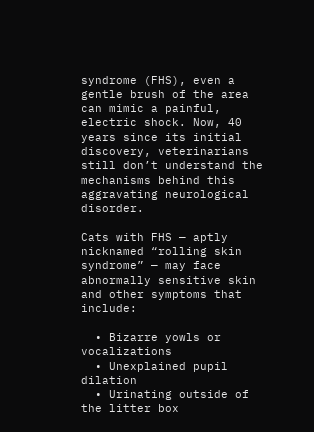syndrome (FHS), even a gentle brush of the area can mimic a painful, electric shock. Now, 40 years since its initial discovery, veterinarians still don’t understand the mechanisms behind this aggravating neurological disorder.

Cats with FHS — aptly nicknamed “rolling skin syndrome” — may face abnormally sensitive skin and other symptoms that include:

  • Bizarre yowls or vocalizations
  • Unexplained pupil dilation
  • Urinating outside of the litter box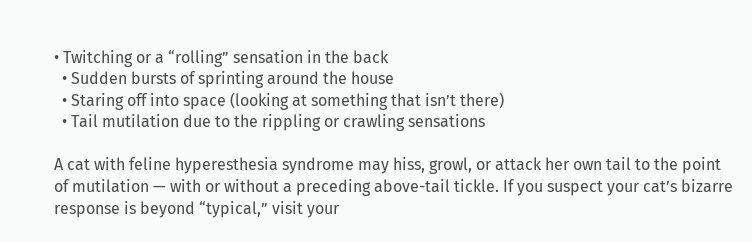• Twitching or a “rolling” sensation in the back
  • Sudden bursts of sprinting around the house
  • Staring off into space (looking at something that isn’t there)
  • Tail mutilation due to the rippling or crawling sensations

A cat with feline hyperesthesia syndrome may hiss, growl, or attack her own tail to the point of mutilation — with or without a preceding above-tail tickle. If you suspect your cat’s bizarre response is beyond “typical,” visit your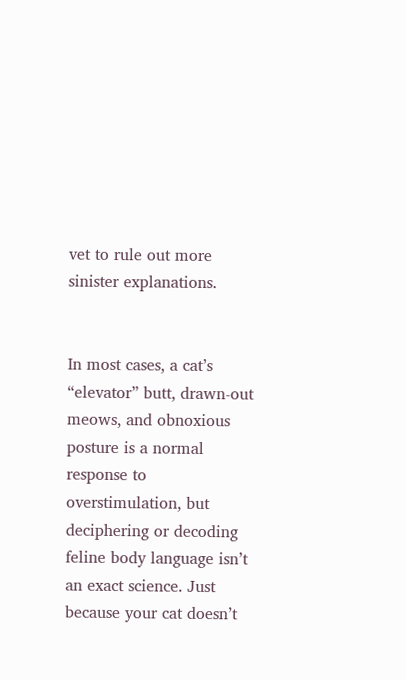vet to rule out more sinister explanations.


In most cases, a cat’s “elevator” butt, drawn-out meows, and obnoxious posture is a normal response to overstimulation, but deciphering or decoding feline body language isn’t an exact science. Just because your cat doesn’t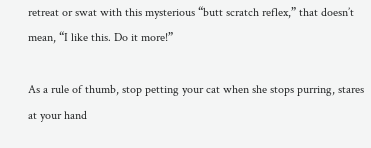retreat or swat with this mysterious “butt scratch reflex,” that doesn’t mean, “I like this. Do it more!”

As a rule of thumb, stop petting your cat when she stops purring, stares at your hand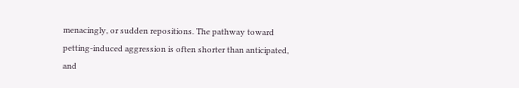menacingly, or sudden repositions. The pathway toward petting-induced aggression is often shorter than anticipated, and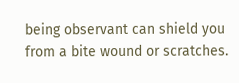being observant can shield you from a bite wound or scratches.